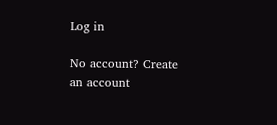Log in

No account? Create an account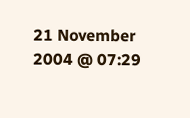21 November 2004 @ 07:29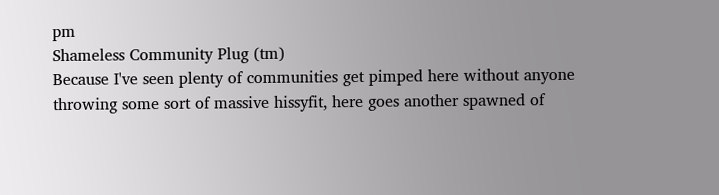pm
Shameless Community Plug (tm)
Because I've seen plenty of communities get pimped here without anyone throwing some sort of massive hissyfit, here goes another spawned of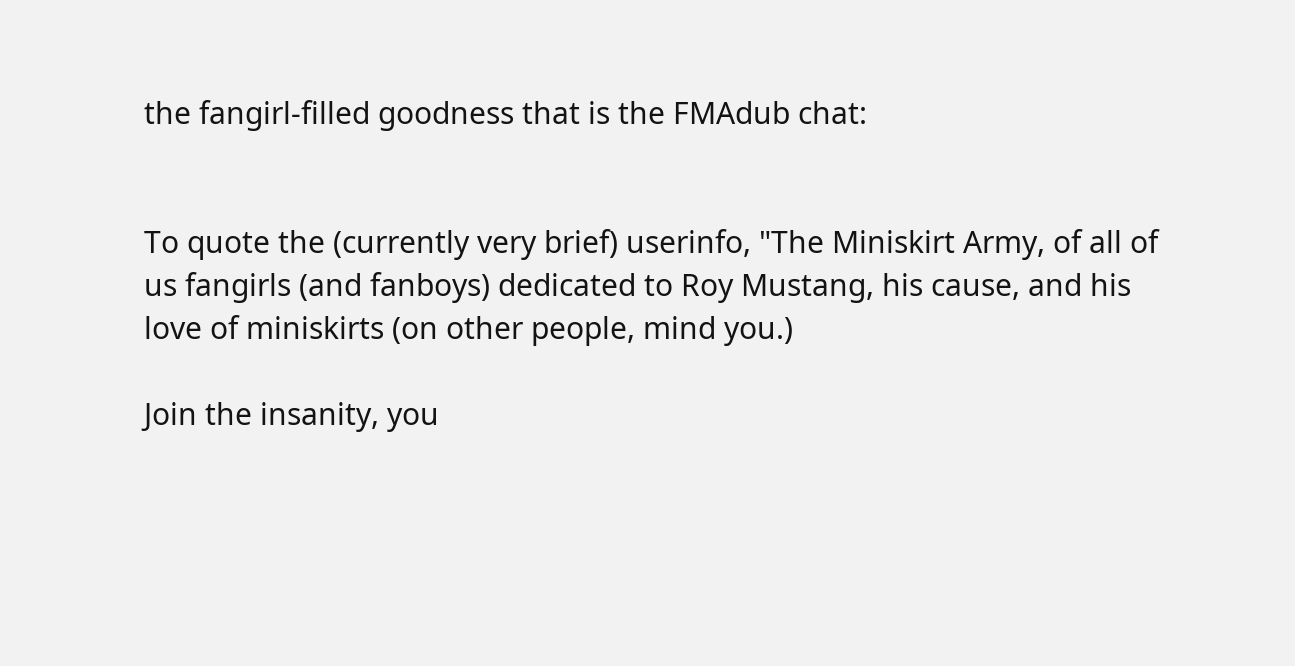the fangirl-filled goodness that is the FMAdub chat:


To quote the (currently very brief) userinfo, "The Miniskirt Army, of all of us fangirls (and fanboys) dedicated to Roy Mustang, his cause, and his love of miniskirts (on other people, mind you.)

Join the insanity, you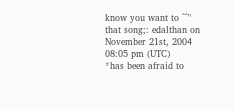know you want to ^^"
that song;: edalthan on November 21st, 2004 08:05 pm (UTC)
*has been afraid to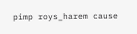pimp roys_harem cause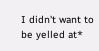I didn't want to be yelled at*